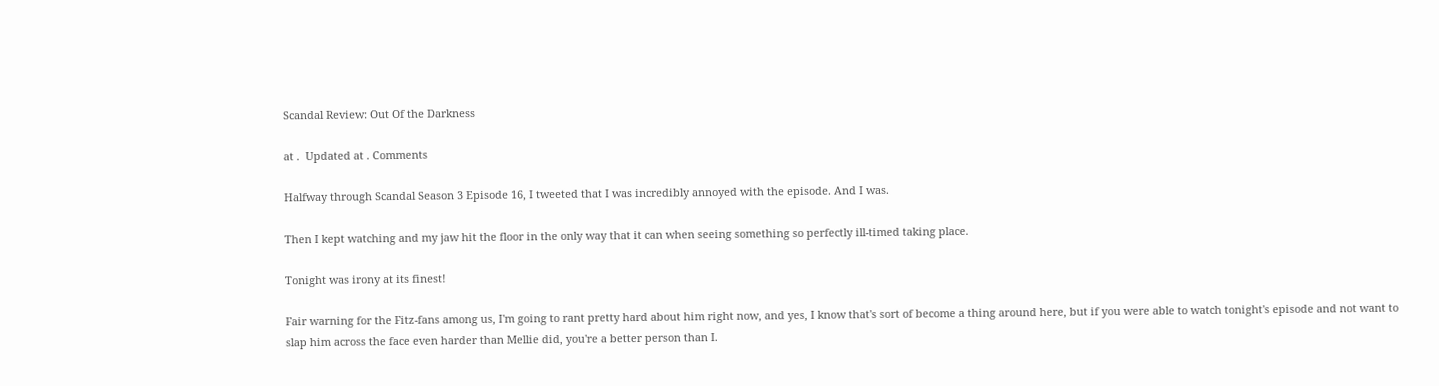Scandal Review: Out Of the Darkness

at .  Updated at . Comments

Halfway through Scandal Season 3 Episode 16, I tweeted that I was incredibly annoyed with the episode. And I was.

Then I kept watching and my jaw hit the floor in the only way that it can when seeing something so perfectly ill-timed taking place.

Tonight was irony at its finest!

Fair warning for the Fitz-fans among us, I'm going to rant pretty hard about him right now, and yes, I know that's sort of become a thing around here, but if you were able to watch tonight's episode and not want to slap him across the face even harder than Mellie did, you're a better person than I.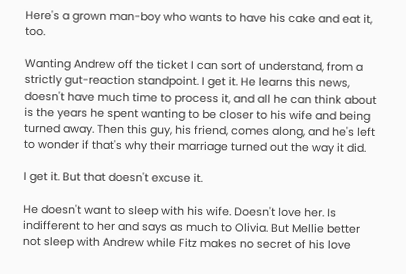Here's a grown man-boy who wants to have his cake and eat it, too.

Wanting Andrew off the ticket I can sort of understand, from a strictly gut-reaction standpoint. I get it. He learns this news, doesn't have much time to process it, and all he can think about is the years he spent wanting to be closer to his wife and being turned away. Then this guy, his friend, comes along, and he's left to wonder if that's why their marriage turned out the way it did.

I get it. But that doesn't excuse it.

He doesn't want to sleep with his wife. Doesn't love her. Is indifferent to her and says as much to Olivia. But Mellie better not sleep with Andrew while Fitz makes no secret of his love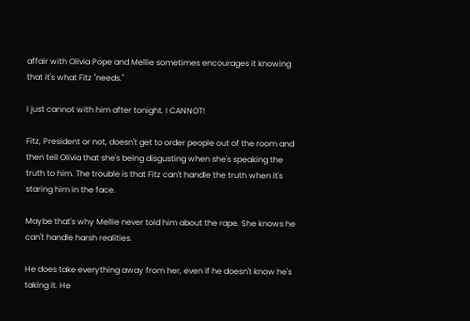affair with Olivia Pope and Mellie sometimes encourages it knowing that it's what Fitz "needs."

I just cannot with him after tonight. I CANNOT!

Fitz, President or not, doesn't get to order people out of the room and then tell Olivia that she's being disgusting when she's speaking the truth to him. The trouble is that Fitz can't handle the truth when it's staring him in the face.

Maybe that's why Mellie never told him about the rape. She knows he can't handle harsh realities.

He does take everything away from her, even if he doesn't know he's taking it. He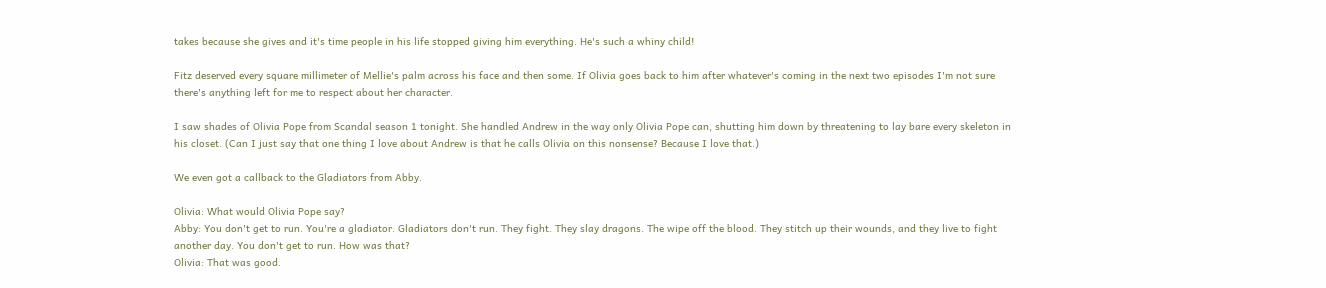takes because she gives and it's time people in his life stopped giving him everything. He's such a whiny child!

Fitz deserved every square millimeter of Mellie's palm across his face and then some. If Olivia goes back to him after whatever's coming in the next two episodes I'm not sure there's anything left for me to respect about her character.

I saw shades of Olivia Pope from Scandal season 1 tonight. She handled Andrew in the way only Olivia Pope can, shutting him down by threatening to lay bare every skeleton in his closet. (Can I just say that one thing I love about Andrew is that he calls Olivia on this nonsense? Because I love that.)

We even got a callback to the Gladiators from Abby.

Olivia: What would Olivia Pope say?
Abby: You don't get to run. You're a gladiator. Gladiators don't run. They fight. They slay dragons. The wipe off the blood. They stitch up their wounds, and they live to fight another day. You don't get to run. How was that?
Olivia: That was good.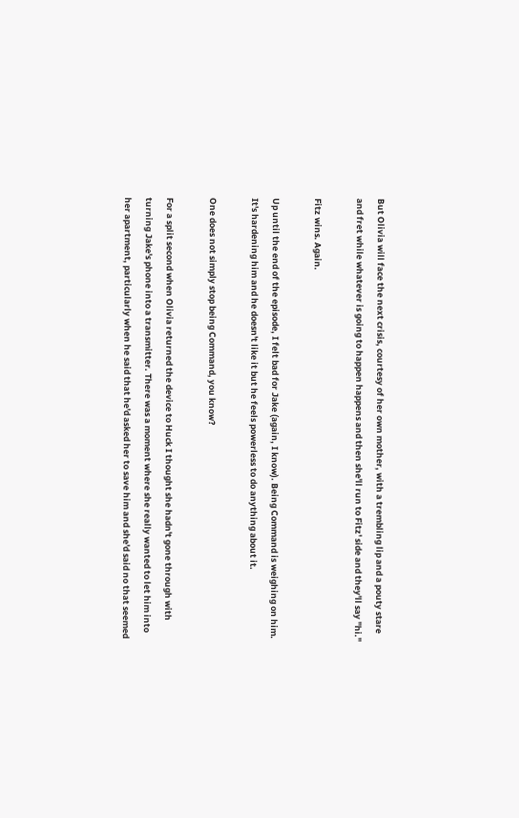But Olivia will face the next crisis, courtesy of her own mother, with a trembling lip and a pouty stare and fret while whatever is going to happen happens and then she'll run to Fitz' side and they'll say "hi."

Fitz wins. Again.

Up until the end of the episode, I felt bad for Jake (again, I know). Being Command is weighing on him. It's hardening him and he doesn't like it but he feels powerless to do anything about it.

One does not simply stop being Command, you know?

For a split second when Olivia returned the device to Huck I thought she hadn't gone through with turning Jake's phone into a transmitter. There was a moment where she really wanted to let him into her apartment, particularly when he said that he'd asked her to save him and she'd said no that seemed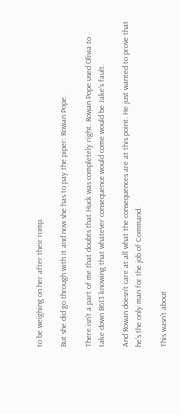to be weighing on her after their romp.

But she did go through with it and now she has to pay the piper: Rowan Pope.

There isn't a part of me that doubts that Huck was completely right. Rowan Pope used Olivia to take down B613 knowing that whatever consequence would come would be Jake's fault.

And Rowan doesn't care at all what the consequences are at this point. He just wanted to prove that he's the only man for the job of Command.

This wasn't about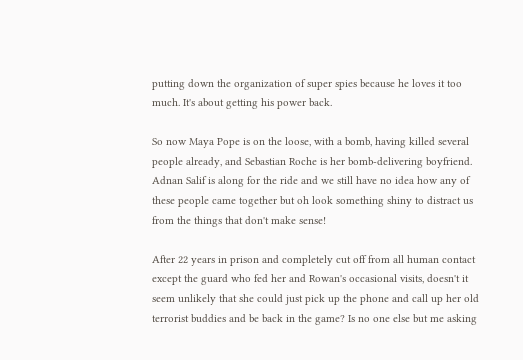putting down the organization of super spies because he loves it too much. It's about getting his power back.

So now Maya Pope is on the loose, with a bomb, having killed several people already, and Sebastian Roche is her bomb-delivering boyfriend. Adnan Salif is along for the ride and we still have no idea how any of these people came together but oh look something shiny to distract us from the things that don't make sense!

After 22 years in prison and completely cut off from all human contact except the guard who fed her and Rowan's occasional visits, doesn't it seem unlikely that she could just pick up the phone and call up her old terrorist buddies and be back in the game? Is no one else but me asking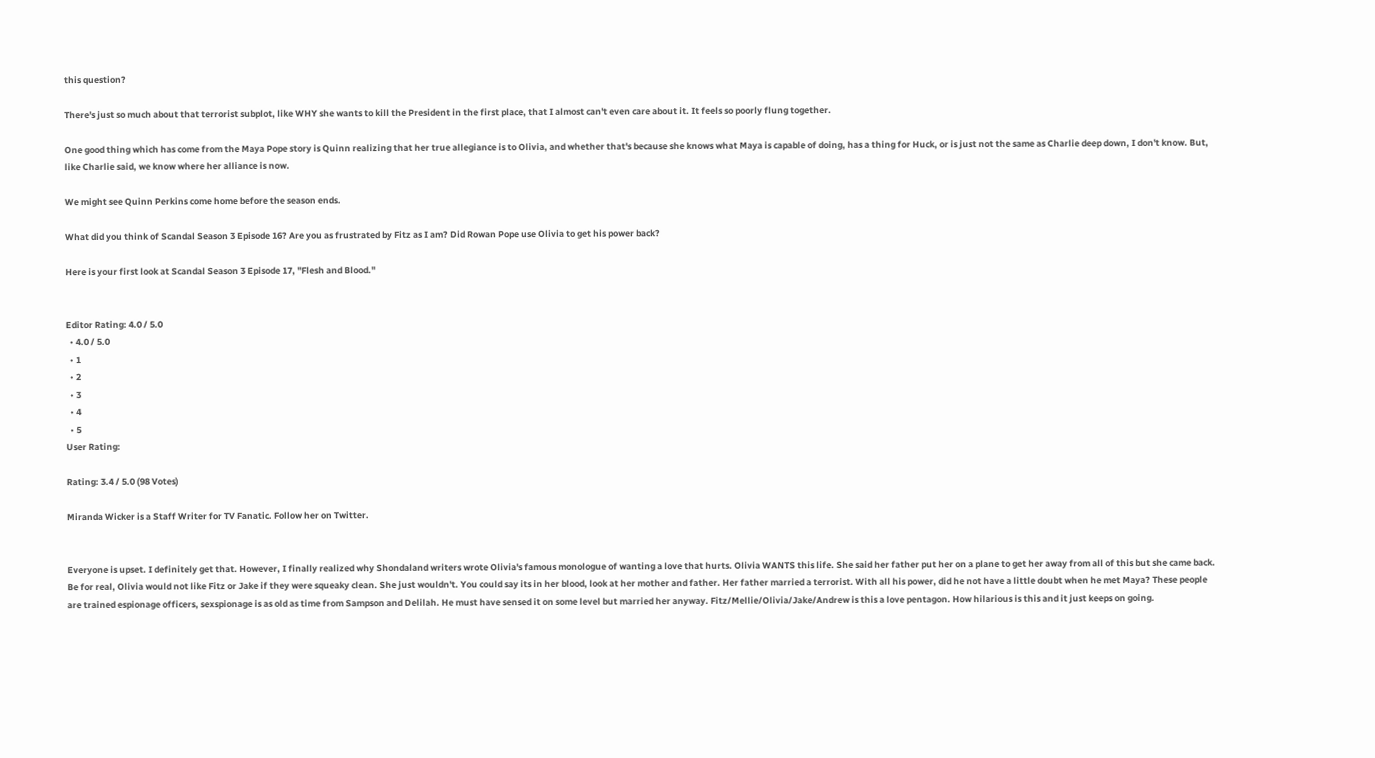this question?

There's just so much about that terrorist subplot, like WHY she wants to kill the President in the first place, that I almost can't even care about it. It feels so poorly flung together.

One good thing which has come from the Maya Pope story is Quinn realizing that her true allegiance is to Olivia, and whether that's because she knows what Maya is capable of doing, has a thing for Huck, or is just not the same as Charlie deep down, I don't know. But, like Charlie said, we know where her alliance is now.

We might see Quinn Perkins come home before the season ends.

What did you think of Scandal Season 3 Episode 16? Are you as frustrated by Fitz as I am? Did Rowan Pope use Olivia to get his power back?

Here is your first look at Scandal Season 3 Episode 17, "Flesh and Blood."


Editor Rating: 4.0 / 5.0
  • 4.0 / 5.0
  • 1
  • 2
  • 3
  • 4
  • 5
User Rating:

Rating: 3.4 / 5.0 (98 Votes)

Miranda Wicker is a Staff Writer for TV Fanatic. Follow her on Twitter.


Everyone is upset. I definitely get that. However, I finally realized why Shondaland writers wrote Olivia's famous monologue of wanting a love that hurts. Olivia WANTS this life. She said her father put her on a plane to get her away from all of this but she came back. Be for real, Olivia would not like Fitz or Jake if they were squeaky clean. She just wouldn't. You could say its in her blood, look at her mother and father. Her father married a terrorist. With all his power, did he not have a little doubt when he met Maya? These people are trained espionage officers, sexspionage is as old as time from Sampson and Delilah. He must have sensed it on some level but married her anyway. Fitz/Mellie/Olivia/Jake/Andrew is this a love pentagon. How hilarious is this and it just keeps on going.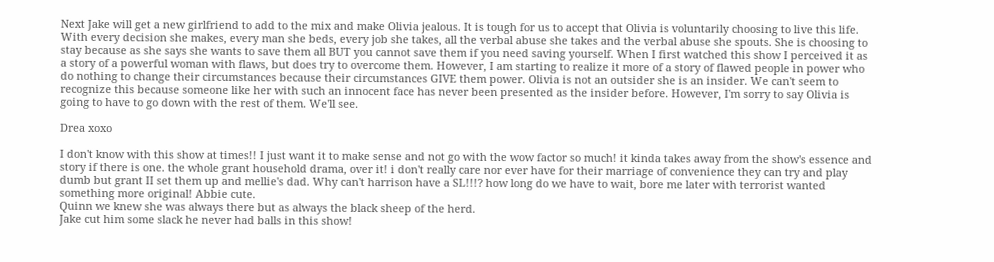Next Jake will get a new girlfriend to add to the mix and make Olivia jealous. It is tough for us to accept that Olivia is voluntarily choosing to live this life. With every decision she makes, every man she beds, every job she takes, all the verbal abuse she takes and the verbal abuse she spouts. She is choosing to stay because as she says she wants to save them all BUT you cannot save them if you need saving yourself. When I first watched this show I perceived it as a story of a powerful woman with flaws, but does try to overcome them. However, I am starting to realize it more of a story of flawed people in power who do nothing to change their circumstances because their circumstances GIVE them power. Olivia is not an outsider she is an insider. We can't seem to recognize this because someone like her with such an innocent face has never been presented as the insider before. However, I'm sorry to say Olivia is going to have to go down with the rest of them. We'll see.

Drea xoxo

I don't know with this show at times!! I just want it to make sense and not go with the wow factor so much! it kinda takes away from the show's essence and story if there is one. the whole grant household drama, over it! i don't really care nor ever have for their marriage of convenience they can try and play dumb but grant II set them up and mellie's dad. Why can't harrison have a SL!!!? how long do we have to wait, bore me later with terrorist wanted something more original! Abbie cute.
Quinn we knew she was always there but as always the black sheep of the herd.
Jake cut him some slack he never had balls in this show!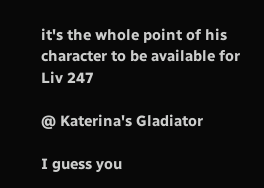it's the whole point of his character to be available for Liv 247

@ Katerina's Gladiator

I guess you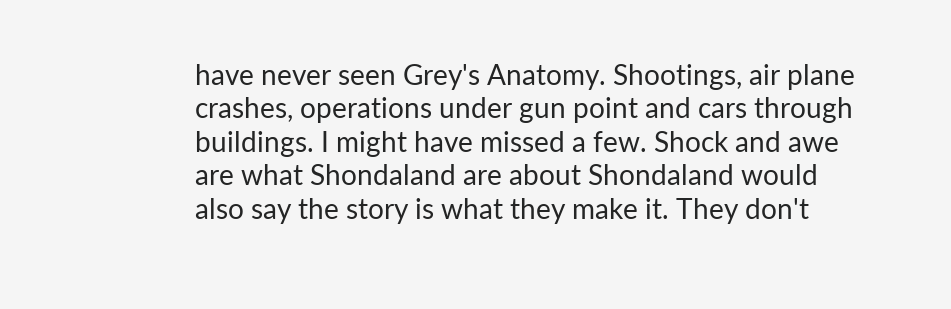have never seen Grey's Anatomy. Shootings, air plane crashes, operations under gun point and cars through buildings. I might have missed a few. Shock and awe are what Shondaland are about Shondaland would also say the story is what they make it. They don't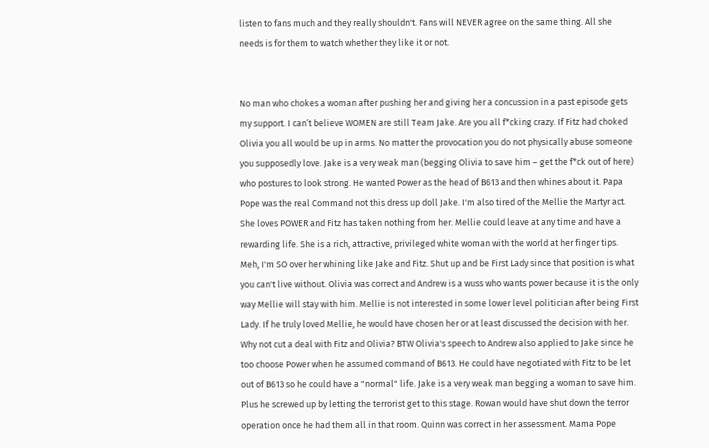listen to fans much and they really shouldn't. Fans will NEVER agree on the same thing. All she needs is for them to watch whether they like it or not.


No man who chokes a woman after pushing her and giving her a concussion in a past episode gets my support. I can’t believe WOMEN are still Team Jake. Are you all f*cking crazy. If Fitz had choked Olivia you all would be up in arms. No matter the provocation you do not physically abuse someone you supposedly love. Jake is a very weak man (begging Olivia to save him – get the f*ck out of here) who postures to look strong. He wanted Power as the head of B613 and then whines about it. Papa Pope was the real Command not this dress up doll Jake. I'm also tired of the Mellie the Martyr act. She loves POWER and Fitz has taken nothing from her. Mellie could leave at any time and have a rewarding life. She is a rich, attractive, privileged white woman with the world at her finger tips. Meh, I'm SO over her whining like Jake and Fitz. Shut up and be First Lady since that position is what you can't live without. Olivia was correct and Andrew is a wuss who wants power because it is the only way Mellie will stay with him. Mellie is not interested in some lower level politician after being First Lady. If he truly loved Mellie, he would have chosen her or at least discussed the decision with her. Why not cut a deal with Fitz and Olivia? BTW Olivia's speech to Andrew also applied to Jake since he too choose Power when he assumed command of B613. He could have negotiated with Fitz to be let out of B613 so he could have a "normal" life. Jake is a very weak man begging a woman to save him. Plus he screwed up by letting the terrorist get to this stage. Rowan would have shut down the terror operation once he had them all in that room. Quinn was correct in her assessment. Mama Pope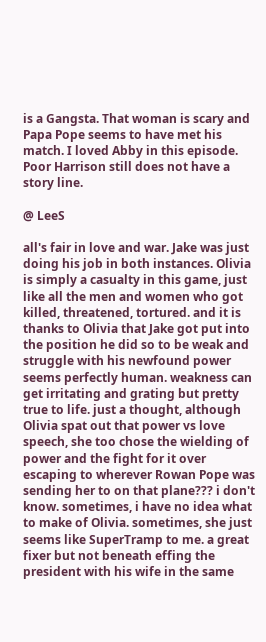is a Gangsta. That woman is scary and Papa Pope seems to have met his match. I loved Abby in this episode. Poor Harrison still does not have a story line.

@ LeeS

all's fair in love and war. Jake was just doing his job in both instances. Olivia is simply a casualty in this game, just like all the men and women who got killed, threatened, tortured. and it is thanks to Olivia that Jake got put into the position he did so to be weak and struggle with his newfound power seems perfectly human. weakness can get irritating and grating but pretty true to life. just a thought, although Olivia spat out that power vs love speech, she too chose the wielding of power and the fight for it over escaping to wherever Rowan Pope was sending her to on that plane??? i don't know. sometimes, i have no idea what to make of Olivia. sometimes, she just seems like SuperTramp to me. a great fixer but not beneath effing the president with his wife in the same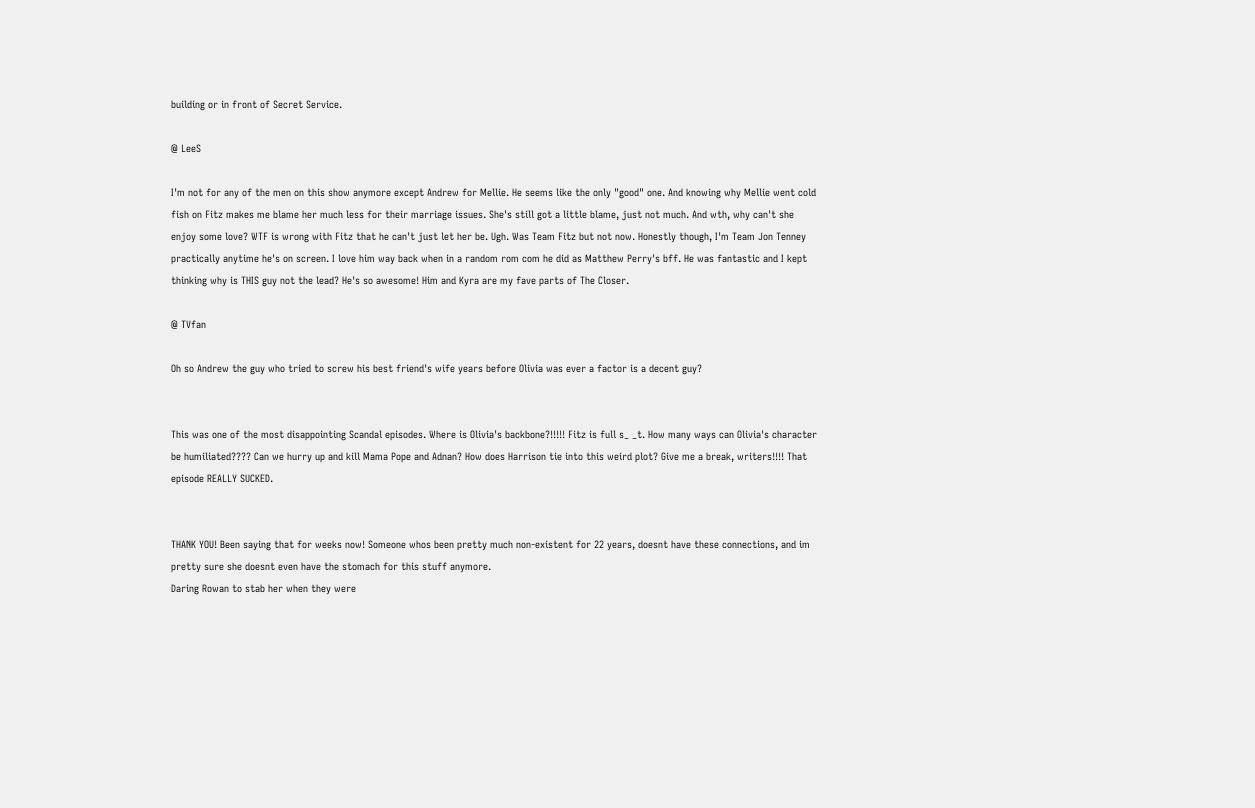building or in front of Secret Service.

@ LeeS

I'm not for any of the men on this show anymore except Andrew for Mellie. He seems like the only "good" one. And knowing why Mellie went cold fish on Fitz makes me blame her much less for their marriage issues. She's still got a little blame, just not much. And wth, why can't she enjoy some love? WTF is wrong with Fitz that he can't just let her be. Ugh. Was Team Fitz but not now. Honestly though, I'm Team Jon Tenney practically anytime he's on screen. I love him way back when in a random rom com he did as Matthew Perry's bff. He was fantastic and I kept thinking why is THIS guy not the lead? He's so awesome! Him and Kyra are my fave parts of The Closer.

@ TVfan

Oh so Andrew the guy who tried to screw his best friend's wife years before Olivia was ever a factor is a decent guy?


This was one of the most disappointing Scandal episodes. Where is Olivia's backbone?!!!!! Fitz is full s_ _t. How many ways can Olivia's character be humiliated???? Can we hurry up and kill Mama Pope and Adnan? How does Harrison tie into this weird plot? Give me a break, writers!!!! That episode REALLY SUCKED.


THANK YOU! Been saying that for weeks now! Someone whos been pretty much non-existent for 22 years, doesnt have these connections, and im pretty sure she doesnt even have the stomach for this stuff anymore.
Daring Rowan to stab her when they were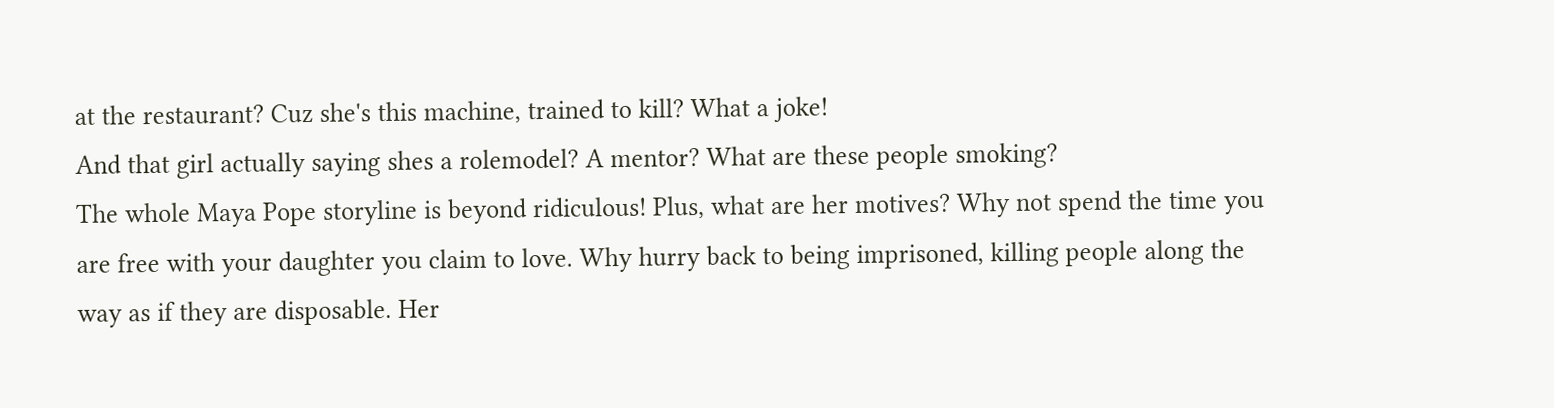at the restaurant? Cuz she's this machine, trained to kill? What a joke!
And that girl actually saying shes a rolemodel? A mentor? What are these people smoking?
The whole Maya Pope storyline is beyond ridiculous! Plus, what are her motives? Why not spend the time you are free with your daughter you claim to love. Why hurry back to being imprisoned, killing people along the way as if they are disposable. Her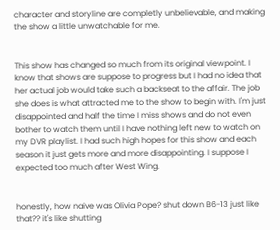character and storyline are completly unbelievable, and making the show a little unwatchable for me.


This show has changed so much from its original viewpoint. I know that shows are suppose to progress but I had no idea that her actual job would take such a backseat to the affair. The job she does is what attracted me to the show to begin with. I'm just disappointed and half the time I miss shows and do not even bother to watch them until I have nothing left new to watch on my DVR playlist. I had such high hopes for this show and each season it just gets more and more disappointing. I suppose I expected too much after West Wing.


honestly, how naive was Olivia Pope? shut down B6-13 just like that?? it's like shutting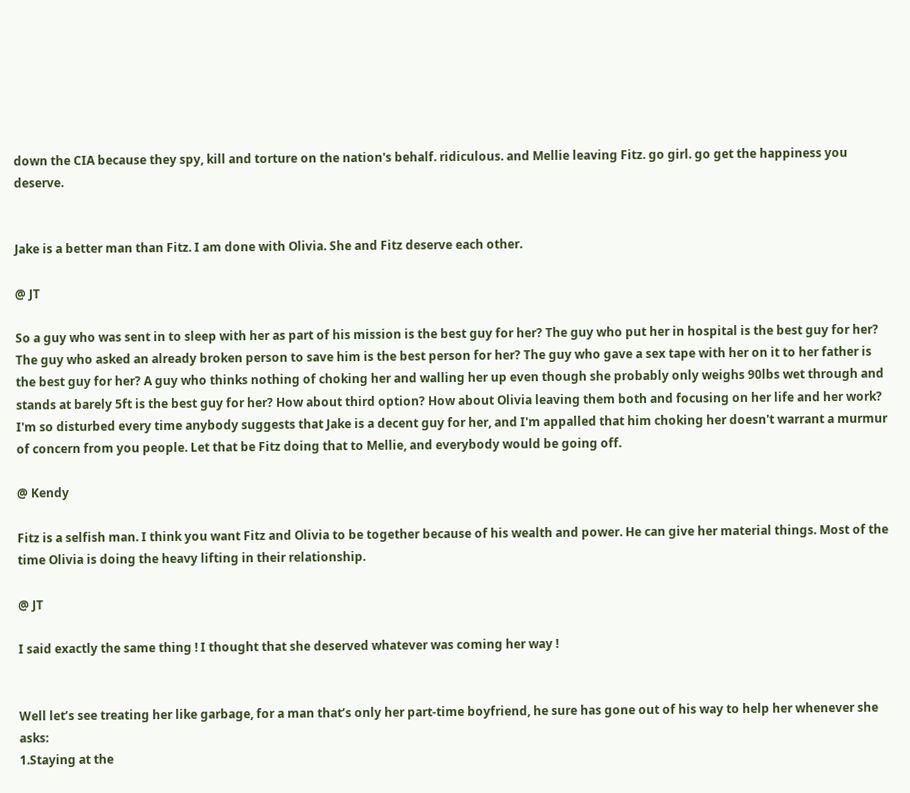down the CIA because they spy, kill and torture on the nation's behalf. ridiculous. and Mellie leaving Fitz. go girl. go get the happiness you deserve.


Jake is a better man than Fitz. I am done with Olivia. She and Fitz deserve each other.

@ JT

So a guy who was sent in to sleep with her as part of his mission is the best guy for her? The guy who put her in hospital is the best guy for her? The guy who asked an already broken person to save him is the best person for her? The guy who gave a sex tape with her on it to her father is the best guy for her? A guy who thinks nothing of choking her and walling her up even though she probably only weighs 90lbs wet through and stands at barely 5ft is the best guy for her? How about third option? How about Olivia leaving them both and focusing on her life and her work? I'm so disturbed every time anybody suggests that Jake is a decent guy for her, and I'm appalled that him choking her doesn't warrant a murmur of concern from you people. Let that be Fitz doing that to Mellie, and everybody would be going off.

@ Kendy

Fitz is a selfish man. I think you want Fitz and Olivia to be together because of his wealth and power. He can give her material things. Most of the time Olivia is doing the heavy lifting in their relationship.

@ JT

I said exactly the same thing ! I thought that she deserved whatever was coming her way !


Well let’s see treating her like garbage, for a man that’s only her part-time boyfriend, he sure has gone out of his way to help her whenever she asks:
1.Staying at the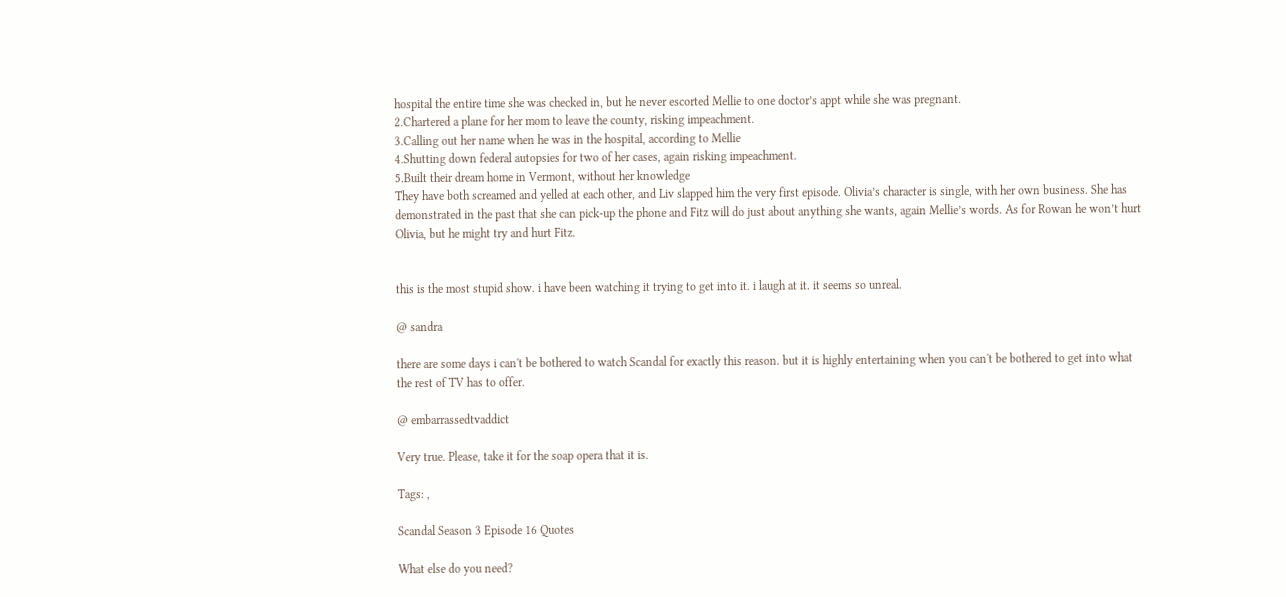hospital the entire time she was checked in, but he never escorted Mellie to one doctor’s appt while she was pregnant.
2.Chartered a plane for her mom to leave the county, risking impeachment.
3.Calling out her name when he was in the hospital, according to Mellie
4.Shutting down federal autopsies for two of her cases, again risking impeachment.
5.Built their dream home in Vermont, without her knowledge
They have both screamed and yelled at each other, and Liv slapped him the very first episode. Olivia’s character is single, with her own business. She has demonstrated in the past that she can pick-up the phone and Fitz will do just about anything she wants, again Mellie’s words. As for Rowan he won’t hurt Olivia, but he might try and hurt Fitz.


this is the most stupid show. i have been watching it trying to get into it. i laugh at it. it seems so unreal.

@ sandra

there are some days i can't be bothered to watch Scandal for exactly this reason. but it is highly entertaining when you can't be bothered to get into what the rest of TV has to offer.

@ embarrassedtvaddict

Very true. Please, take it for the soap opera that it is.

Tags: ,

Scandal Season 3 Episode 16 Quotes

What else do you need?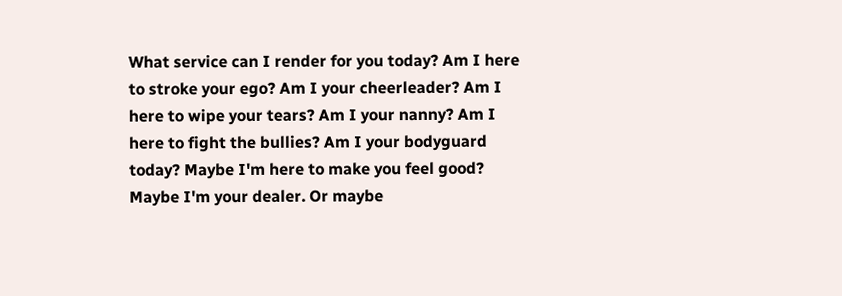What service can I render for you today? Am I here to stroke your ego? Am I your cheerleader? Am I here to wipe your tears? Am I your nanny? Am I here to fight the bullies? Am I your bodyguard today? Maybe I'm here to make you feel good? Maybe I'm your dealer. Or maybe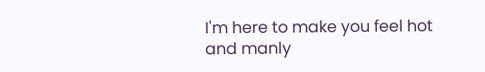I'm here to make you feel hot and manly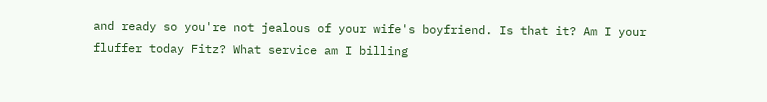and ready so you're not jealous of your wife's boyfriend. Is that it? Am I your fluffer today Fitz? What service am I billing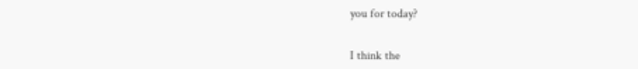you for today?


I think the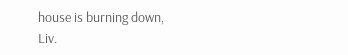house is burning down, Liv.